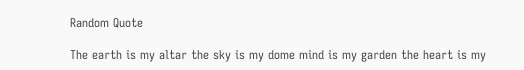Random Quote

The earth is my altar the sky is my dome mind is my garden the heart is my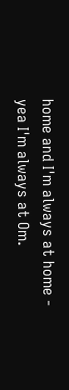home and I'm always at home - yea I'm always at Om.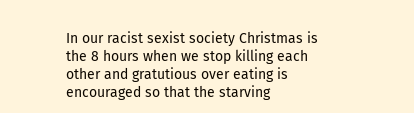In our racist sexist society Christmas is the 8 hours when we stop killing each other and gratutious over eating is encouraged so that the starving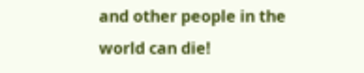and other people in the world can die!